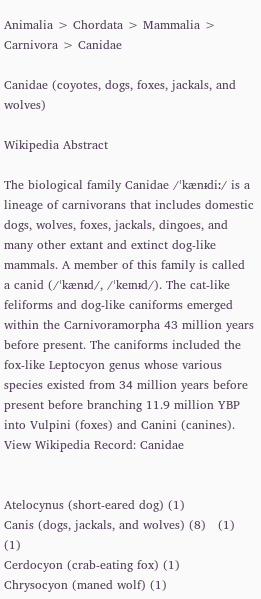Animalia > Chordata > Mammalia > Carnivora > Canidae

Canidae (coyotes, dogs, foxes, jackals, and wolves)

Wikipedia Abstract

The biological family Canidae /ˈkænᵻdiː/ is a lineage of carnivorans that includes domestic dogs, wolves, foxes, jackals, dingoes, and many other extant and extinct dog-like mammals. A member of this family is called a canid (/ˈkænᵻd/, /ˈkeɪnᵻd/). The cat-like feliforms and dog-like caniforms emerged within the Carnivoramorpha 43 million years before present. The caniforms included the fox-like Leptocyon genus whose various species existed from 34 million years before present before branching 11.9 million YBP into Vulpini (foxes) and Canini (canines).
View Wikipedia Record: Canidae


Atelocynus (short-eared dog) (1)
Canis (dogs, jackals, and wolves) (8)   (1)   (1)
Cerdocyon (crab-eating fox) (1)
Chrysocyon (maned wolf) (1)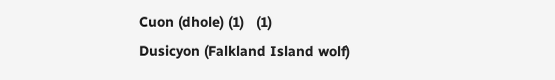Cuon (dhole) (1)   (1)
Dusicyon (Falkland Island wolf)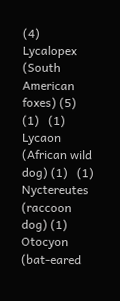(4)
Lycalopex (South American foxes) (5)   (1)   (1)
Lycaon (African wild dog) (1)   (1)
Nyctereutes (raccoon dog) (1)
Otocyon (bat-eared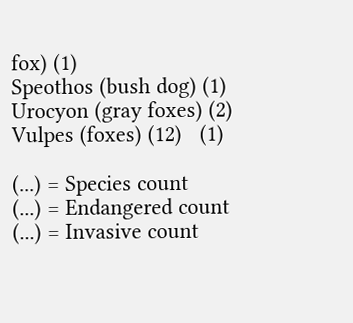fox) (1)
Speothos (bush dog) (1)
Urocyon (gray foxes) (2)
Vulpes (foxes) (12)   (1)

(...) = Species count
(...) = Endangered count
(...) = Invasive count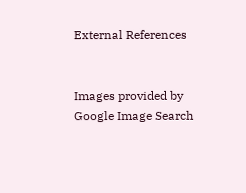External References


Images provided by Google Image Search